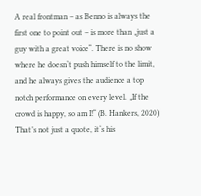A real frontman – as Benno is always the first one to point out – is more than „just a guy with a great voice“. There is no show where he doesn‘t push himself to the limit, and he always gives the audience a top notch performance on every level. „If the crowd is happy, so am I!“ (B. Hankers, 2020) That’s not just a quote, it‘s his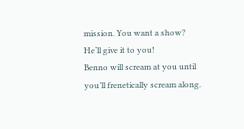mission. You want a show? He‘ll give it to you!
Benno will scream at you until you’ll frenetically scream along.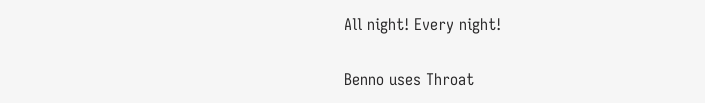All night! Every night!

Benno uses Throat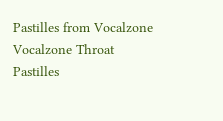Pastilles from Vocalzone
Vocalzone Throat Pastilles